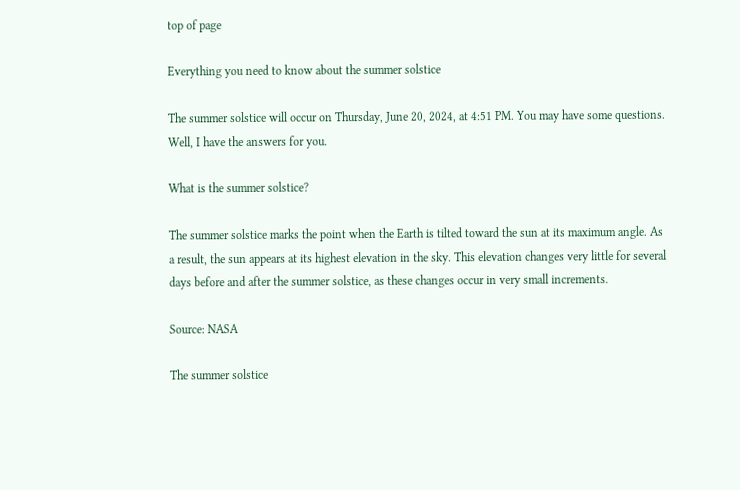top of page

Everything you need to know about the summer solstice

The summer solstice will occur on Thursday, June 20, 2024, at 4:51 PM. You may have some questions. Well, I have the answers for you.

What is the summer solstice?

The summer solstice marks the point when the Earth is tilted toward the sun at its maximum angle. As a result, the sun appears at its highest elevation in the sky. This elevation changes very little for several days before and after the summer solstice, as these changes occur in very small increments.

Source: NASA

The summer solstice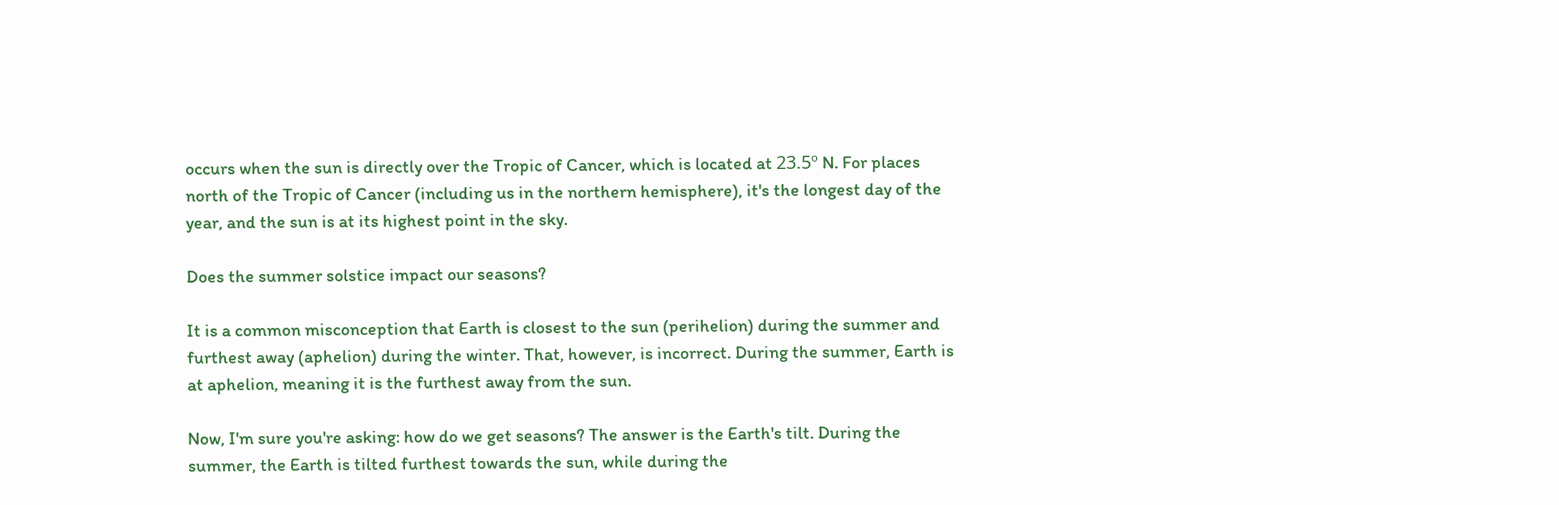occurs when the sun is directly over the Tropic of Cancer, which is located at 23.5º N. For places north of the Tropic of Cancer (including us in the northern hemisphere), it's the longest day of the year, and the sun is at its highest point in the sky.

Does the summer solstice impact our seasons?

It is a common misconception that Earth is closest to the sun (perihelion) during the summer and furthest away (aphelion) during the winter. That, however, is incorrect. During the summer, Earth is at aphelion, meaning it is the furthest away from the sun.

Now, I'm sure you're asking: how do we get seasons? The answer is the Earth's tilt. During the summer, the Earth is tilted furthest towards the sun, while during the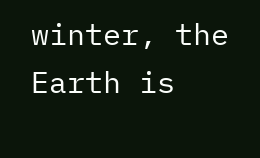winter, the Earth is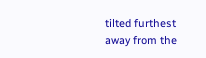tilted furthest away from the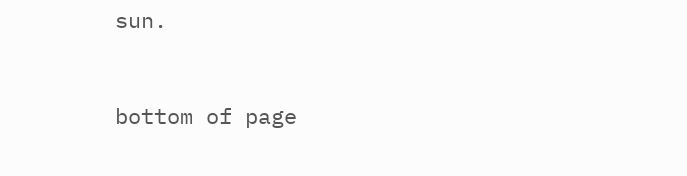sun.



bottom of page